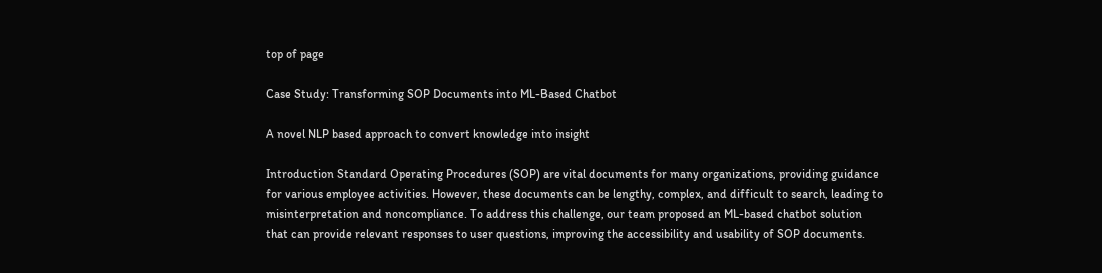top of page

Case Study: Transforming SOP Documents into ML-Based Chatbot

A novel NLP based approach to convert knowledge into insight

Introduction Standard Operating Procedures (SOP) are vital documents for many organizations, providing guidance for various employee activities. However, these documents can be lengthy, complex, and difficult to search, leading to misinterpretation and noncompliance. To address this challenge, our team proposed an ML-based chatbot solution that can provide relevant responses to user questions, improving the accessibility and usability of SOP documents.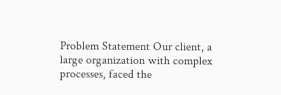Problem Statement Our client, a large organization with complex processes, faced the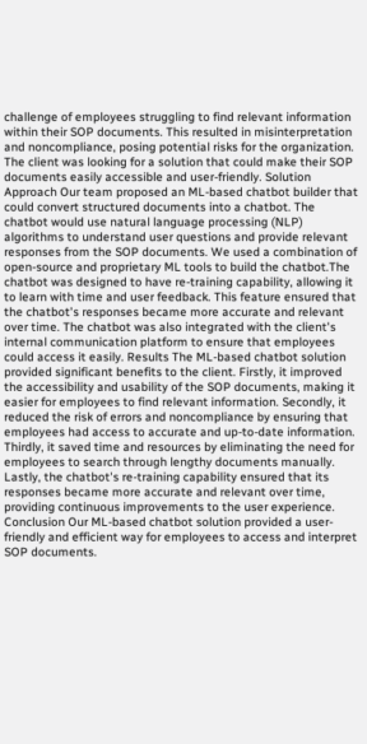challenge of employees struggling to find relevant information within their SOP documents. This resulted in misinterpretation and noncompliance, posing potential risks for the organization. The client was looking for a solution that could make their SOP documents easily accessible and user-friendly. Solution Approach Our team proposed an ML-based chatbot builder that could convert structured documents into a chatbot. The chatbot would use natural language processing (NLP) algorithms to understand user questions and provide relevant responses from the SOP documents. We used a combination of open-source and proprietary ML tools to build the chatbot.The chatbot was designed to have re-training capability, allowing it to learn with time and user feedback. This feature ensured that the chatbot's responses became more accurate and relevant over time. The chatbot was also integrated with the client's internal communication platform to ensure that employees could access it easily. Results The ML-based chatbot solution provided significant benefits to the client. Firstly, it improved the accessibility and usability of the SOP documents, making it easier for employees to find relevant information. Secondly, it reduced the risk of errors and noncompliance by ensuring that employees had access to accurate and up-to-date information. Thirdly, it saved time and resources by eliminating the need for employees to search through lengthy documents manually. Lastly, the chatbot's re-training capability ensured that its responses became more accurate and relevant over time, providing continuous improvements to the user experience. Conclusion Our ML-based chatbot solution provided a user-friendly and efficient way for employees to access and interpret SOP documents.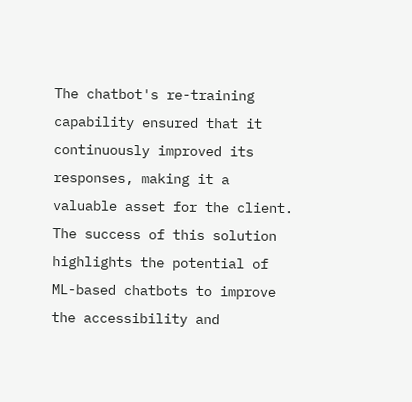The chatbot's re-training capability ensured that it continuously improved its responses, making it a valuable asset for the client. The success of this solution highlights the potential of ML-based chatbots to improve the accessibility and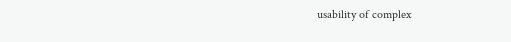usability of complex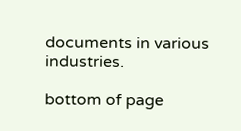documents in various industries.

bottom of page